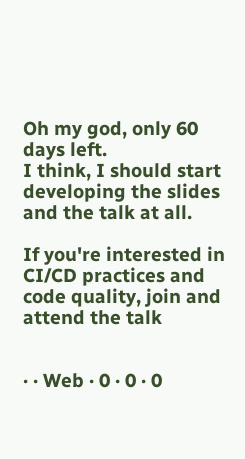Oh my god, only 60 days left.
I think, I should start developing the slides and the talk at all.

If you're interested in CI/CD practices and code quality, join and attend the talk


· · Web · 0 · 0 · 0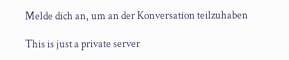Melde dich an, um an der Konversation teilzuhaben

This is just a private server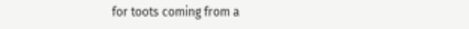for toots coming from a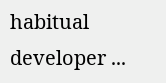habitual developer ...